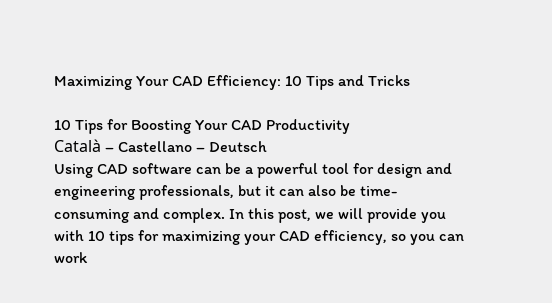Maximizing Your CAD Efficiency: 10 Tips and Tricks

10 Tips for Boosting Your CAD Productivity
Català – Castellano – Deutsch
Using CAD software can be a powerful tool for design and engineering professionals, but it can also be time-consuming and complex. In this post, we will provide you with 10 tips for maximizing your CAD efficiency, so you can work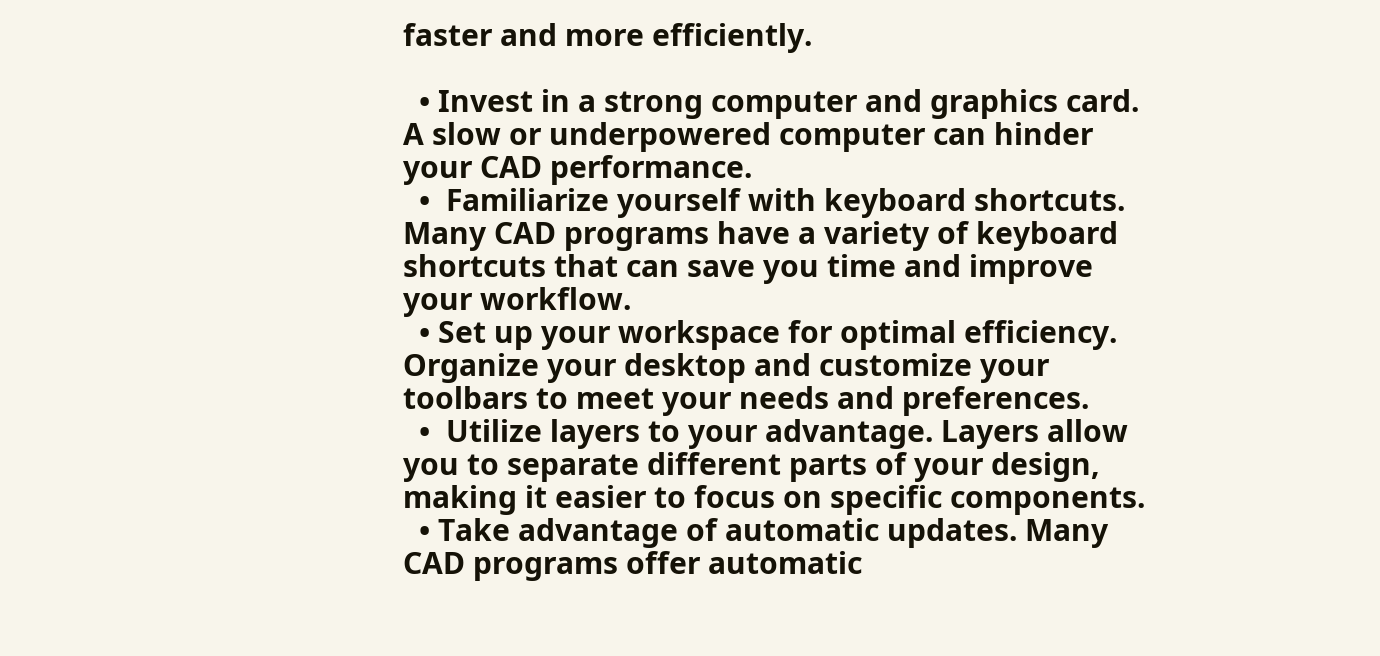faster and more efficiently.

  • Invest in a strong computer and graphics card. A slow or underpowered computer can hinder your CAD performance.
  •  Familiarize yourself with keyboard shortcuts. Many CAD programs have a variety of keyboard shortcuts that can save you time and improve your workflow.
  • Set up your workspace for optimal efficiency. Organize your desktop and customize your toolbars to meet your needs and preferences.
  •  Utilize layers to your advantage. Layers allow you to separate different parts of your design, making it easier to focus on specific components.
  • Take advantage of automatic updates. Many CAD programs offer automatic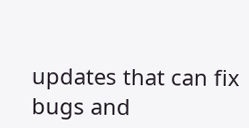updates that can fix bugs and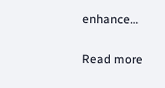enhance…

Read more